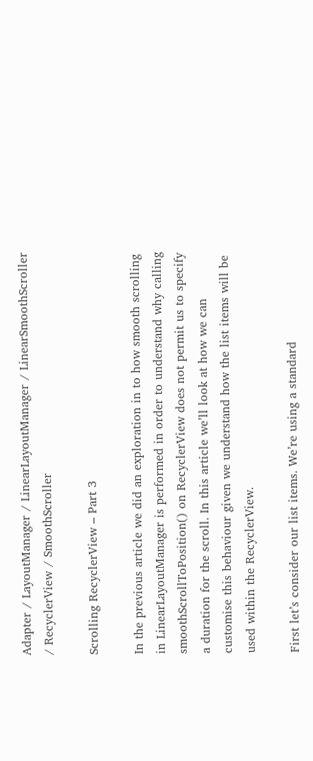Adapter / LayoutManager / LinearLayoutManager / LinearSmoothScroller / RecyclerView / SmoothScroller

Scrolling RecyclerView – Part 3

In the previous article we did an exploration in to how smooth scrolling in LinearLayoutManager is performed in order to understand why calling smoothScrollToPosition() on RecyclerView does not permit us to specify a duration for the scroll. In this article we’ll look at how we can customise this behaviour given we understand how the list items will be used within the RecyclerView.

First let’s consider our list items. We’re using a standard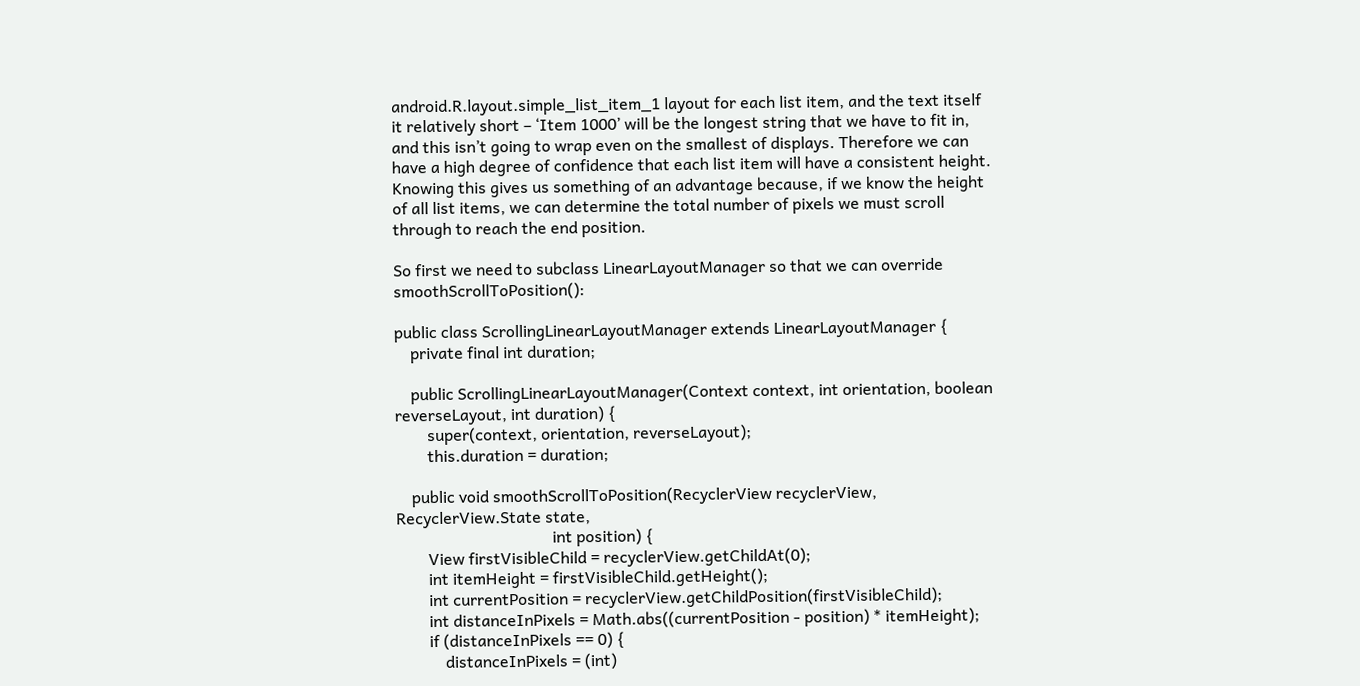android.R.layout.simple_list_item_1 layout for each list item, and the text itself it relatively short – ‘Item 1000’ will be the longest string that we have to fit in, and this isn’t going to wrap even on the smallest of displays. Therefore we can have a high degree of confidence that each list item will have a consistent height. Knowing this gives us something of an advantage because, if we know the height of all list items, we can determine the total number of pixels we must scroll through to reach the end position.

So first we need to subclass LinearLayoutManager so that we can override smoothScrollToPosition():

public class ScrollingLinearLayoutManager extends LinearLayoutManager {
    private final int duration;

    public ScrollingLinearLayoutManager(Context context, int orientation, boolean reverseLayout, int duration) {
        super(context, orientation, reverseLayout);
        this.duration = duration;

    public void smoothScrollToPosition(RecyclerView recyclerView, RecyclerView.State state,
                                       int position) {
        View firstVisibleChild = recyclerView.getChildAt(0);
        int itemHeight = firstVisibleChild.getHeight();
        int currentPosition = recyclerView.getChildPosition(firstVisibleChild);
        int distanceInPixels = Math.abs((currentPosition - position) * itemHeight);
        if (distanceInPixels == 0) {
            distanceInPixels = (int)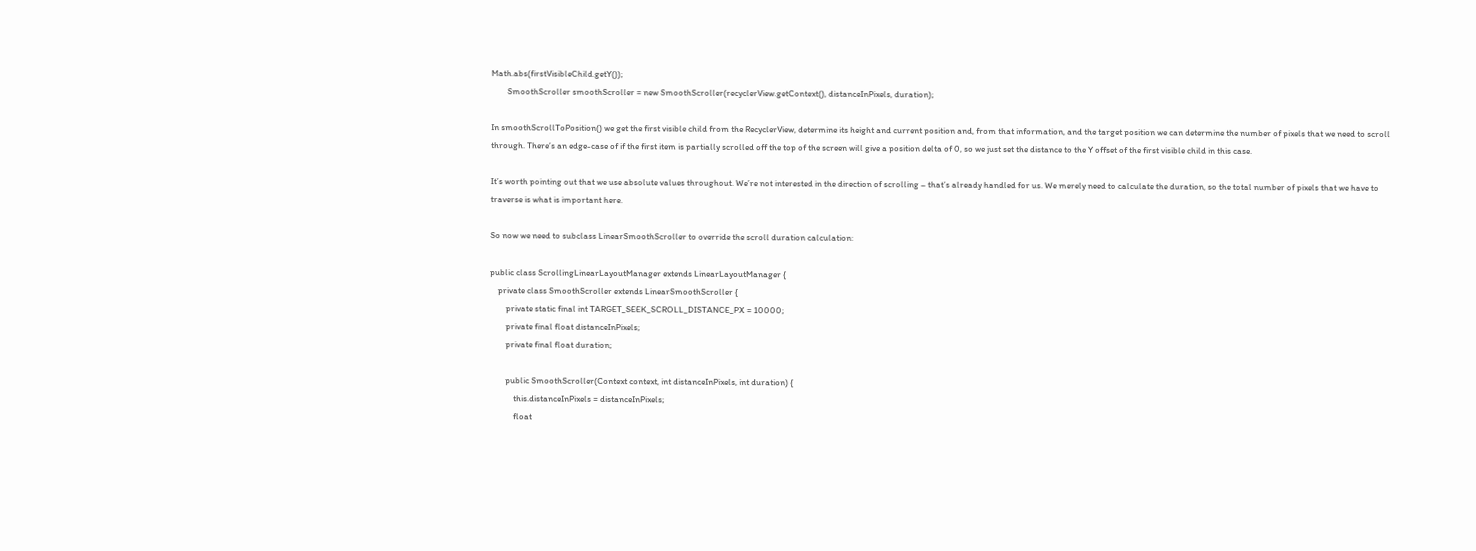Math.abs(firstVisibleChild.getY());
        SmoothScroller smoothScroller = new SmoothScroller(recyclerView.getContext(), distanceInPixels, duration);

In smoothScrollToPosition() we get the first visible child from the RecyclerView, determine its height and current position and, from that information, and the target position we can determine the number of pixels that we need to scroll through. There’s an edge-case of if the first item is partially scrolled off the top of the screen will give a position delta of 0, so we just set the distance to the Y offset of the first visible child in this case.

It’s worth pointing out that we use absolute values throughout. We’re not interested in the direction of scrolling – that’s already handled for us. We merely need to calculate the duration, so the total number of pixels that we have to traverse is what is important here.

So now we need to subclass LinearSmoothScroller to override the scroll duration calculation:

public class ScrollingLinearLayoutManager extends LinearLayoutManager {
    private class SmoothScroller extends LinearSmoothScroller {
        private static final int TARGET_SEEK_SCROLL_DISTANCE_PX = 10000;
        private final float distanceInPixels;
        private final float duration;

        public SmoothScroller(Context context, int distanceInPixels, int duration) {
            this.distanceInPixels = distanceInPixels;
            float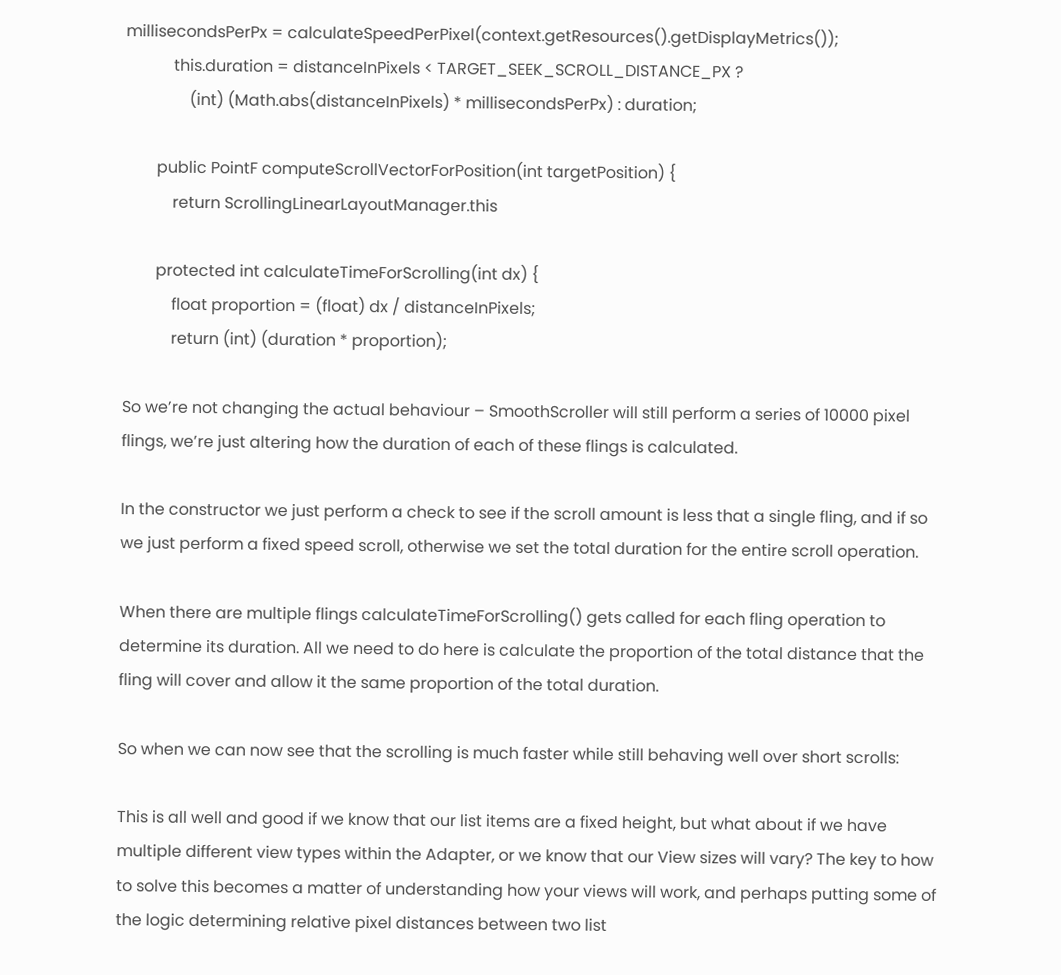millisecondsPerPx = calculateSpeedPerPixel(context.getResources().getDisplayMetrics());
            this.duration = distanceInPixels < TARGET_SEEK_SCROLL_DISTANCE_PX ?
                (int) (Math.abs(distanceInPixels) * millisecondsPerPx) : duration;

        public PointF computeScrollVectorForPosition(int targetPosition) {
            return ScrollingLinearLayoutManager.this

        protected int calculateTimeForScrolling(int dx) {
            float proportion = (float) dx / distanceInPixels;
            return (int) (duration * proportion);

So we’re not changing the actual behaviour – SmoothScroller will still perform a series of 10000 pixel flings, we’re just altering how the duration of each of these flings is calculated.

In the constructor we just perform a check to see if the scroll amount is less that a single fling, and if so we just perform a fixed speed scroll, otherwise we set the total duration for the entire scroll operation.

When there are multiple flings calculateTimeForScrolling() gets called for each fling operation to determine its duration. All we need to do here is calculate the proportion of the total distance that the fling will cover and allow it the same proportion of the total duration.

So when we can now see that the scrolling is much faster while still behaving well over short scrolls:

This is all well and good if we know that our list items are a fixed height, but what about if we have multiple different view types within the Adapter, or we know that our View sizes will vary? The key to how to solve this becomes a matter of understanding how your views will work, and perhaps putting some of the logic determining relative pixel distances between two list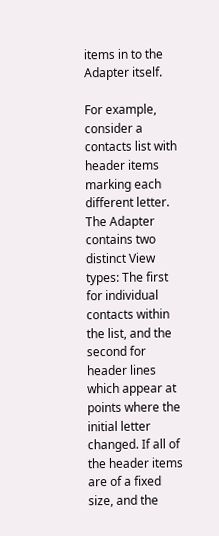items in to the Adapter itself.

For example, consider a contacts list with header items marking each different letter. The Adapter contains two distinct View types: The first for individual contacts within the list, and the second for header lines which appear at points where the initial letter changed. If all of the header items are of a fixed size, and the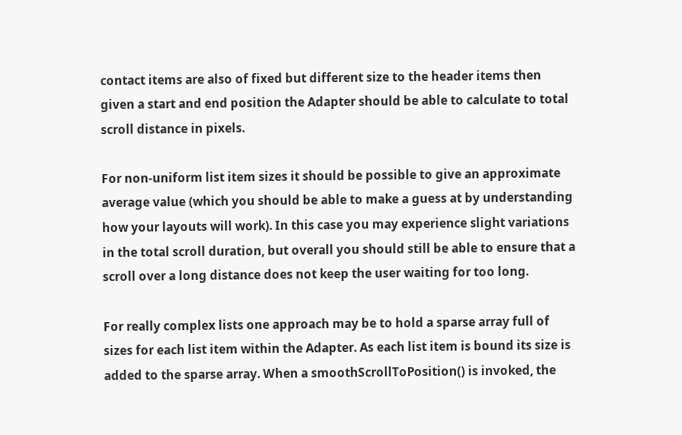contact items are also of fixed but different size to the header items then given a start and end position the Adapter should be able to calculate to total scroll distance in pixels.

For non-uniform list item sizes it should be possible to give an approximate average value (which you should be able to make a guess at by understanding how your layouts will work). In this case you may experience slight variations in the total scroll duration, but overall you should still be able to ensure that a scroll over a long distance does not keep the user waiting for too long.

For really complex lists one approach may be to hold a sparse array full of sizes for each list item within the Adapter. As each list item is bound its size is added to the sparse array. When a smoothScrollToPosition() is invoked, the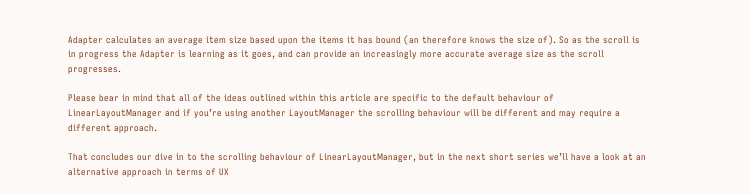Adapter calculates an average item size based upon the items it has bound (an therefore knows the size of). So as the scroll is in progress the Adapter is learning as it goes, and can provide an increasingly more accurate average size as the scroll progresses.

Please bear in mind that all of the ideas outlined within this article are specific to the default behaviour of LinearLayoutManager and if you’re using another LayoutManager the scrolling behaviour will be different and may require a different approach.

That concludes our dive in to the scrolling behaviour of LinearLayoutManager, but in the next short series we’ll have a look at an alternative approach in terms of UX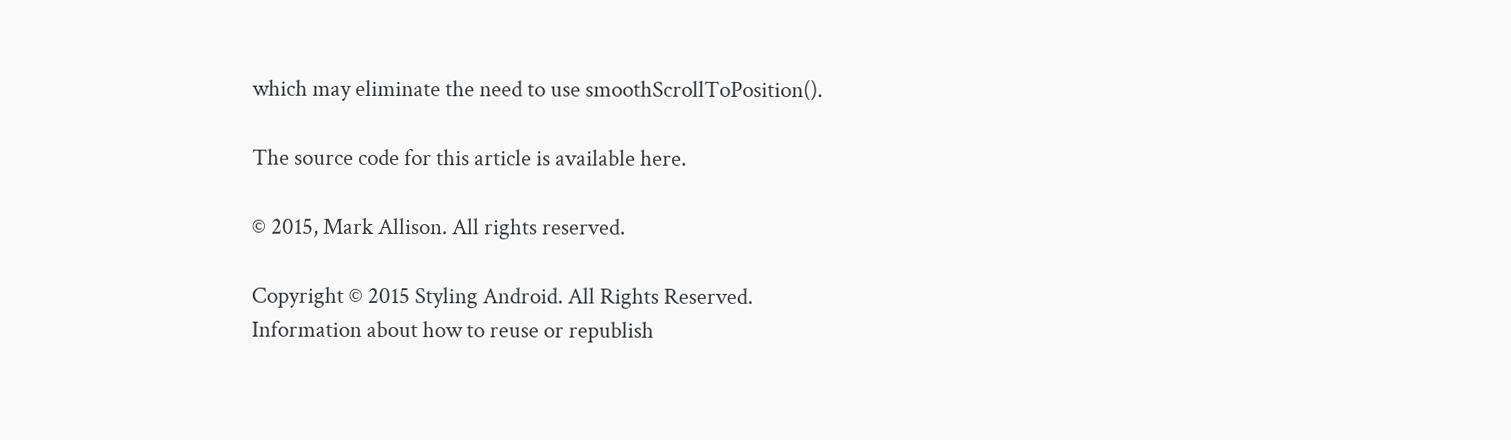which may eliminate the need to use smoothScrollToPosition().

The source code for this article is available here.

© 2015, Mark Allison. All rights reserved.

Copyright © 2015 Styling Android. All Rights Reserved.
Information about how to reuse or republish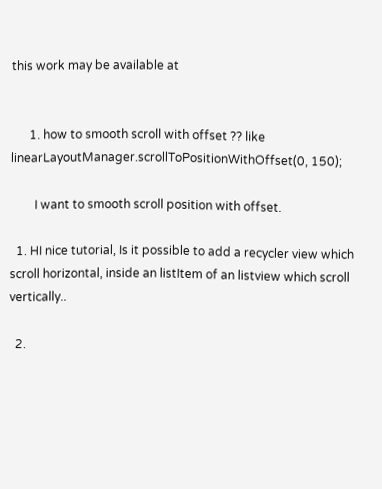this work may be available at


      1. how to smooth scroll with offset ?? like linearLayoutManager.scrollToPositionWithOffset(0, 150);

        I want to smooth scroll position with offset.

  1. HI nice tutorial, Is it possible to add a recycler view which scroll horizontal, inside an listItem of an listview which scroll vertically..

  2.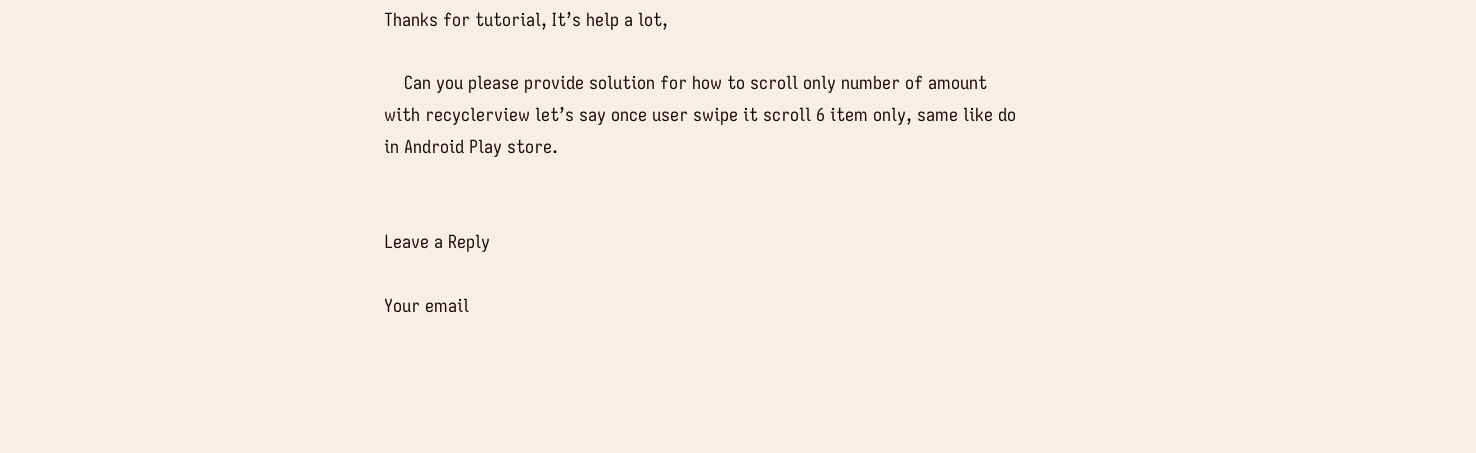Thanks for tutorial, It’s help a lot,

    Can you please provide solution for how to scroll only number of amount with recyclerview let’s say once user swipe it scroll 6 item only, same like do in Android Play store.


Leave a Reply

Your email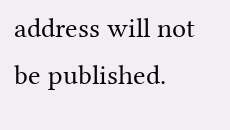address will not be published.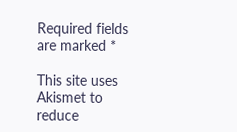Required fields are marked *

This site uses Akismet to reduce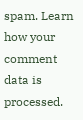spam. Learn how your comment data is processed.